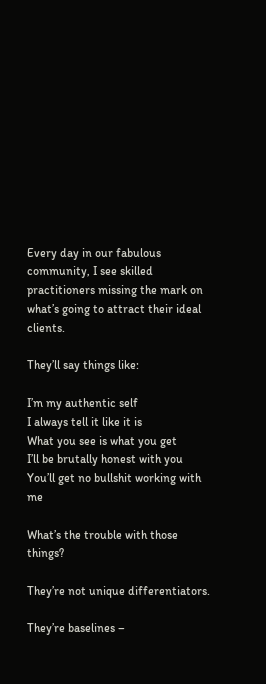Every day in our fabulous community, I see skilled practitioners missing the mark on what’s going to attract their ideal clients.

They’ll say things like:

I’m my authentic self
I always tell it like it is
What you see is what you get
I’ll be brutally honest with you
You’ll get no bullshit working with me

What’s the trouble with those things?

They’re not unique differentiators.

They’re baselines –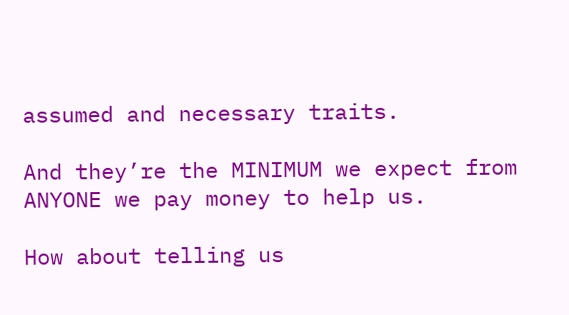assumed and necessary traits.

And they’re the MINIMUM we expect from ANYONE we pay money to help us.

How about telling us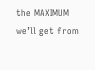the MAXIMUM we’ll get from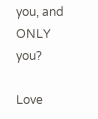you, and ONLY you?

Love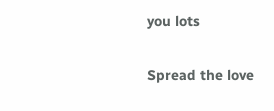you lots

Spread the love